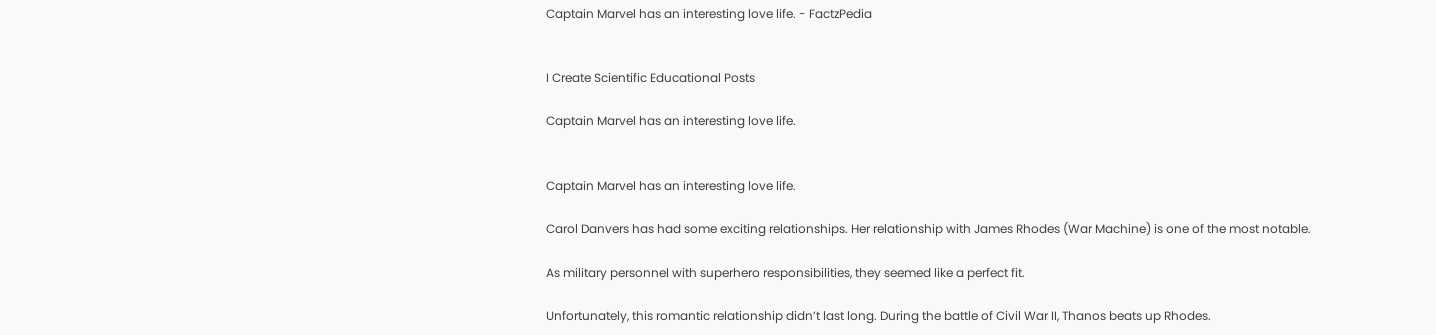Captain Marvel has an interesting love life. - FactzPedia


I Create Scientific Educational Posts

Captain Marvel has an interesting love life.


Captain Marvel has an interesting love life.

Carol Danvers has had some exciting relationships. Her relationship with James Rhodes (War Machine) is one of the most notable.

As military personnel with superhero responsibilities, they seemed like a perfect fit.

Unfortunately, this romantic relationship didn’t last long. During the battle of Civil War II, Thanos beats up Rhodes.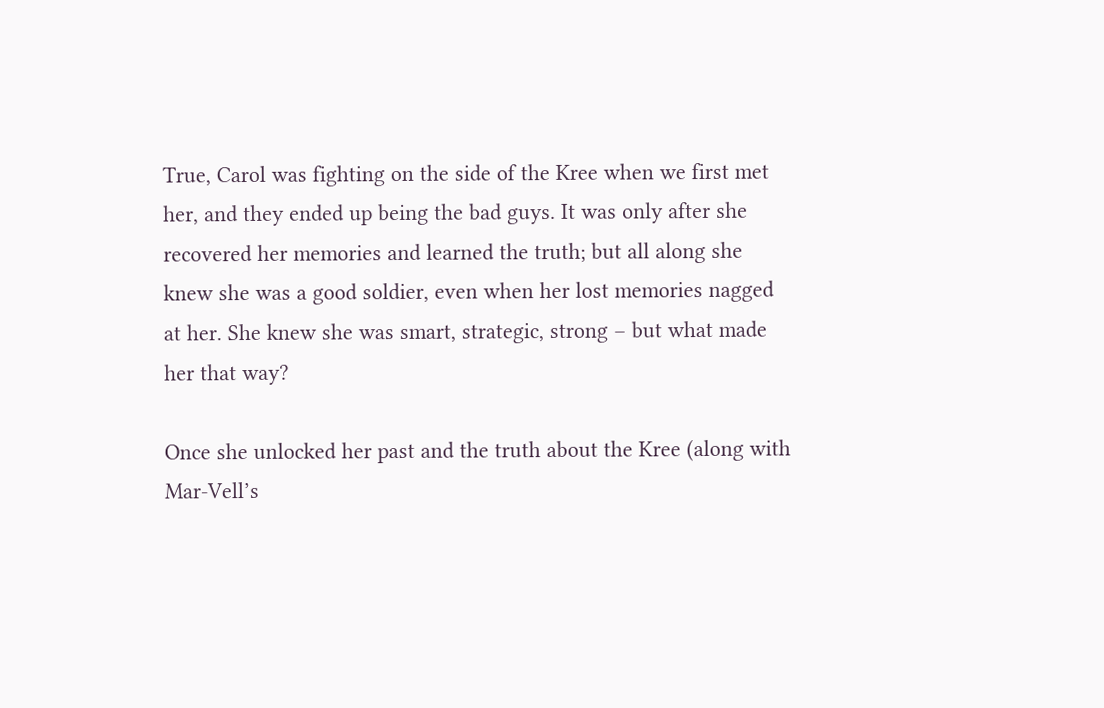True, Carol was fighting on the side of the Kree when we first met her, and they ended up being the bad guys. It was only after she recovered her memories and learned the truth; but all along she knew she was a good soldier, even when her lost memories nagged at her. She knew she was smart, strategic, strong – but what made her that way?

Once she unlocked her past and the truth about the Kree (along with Mar-Vell’s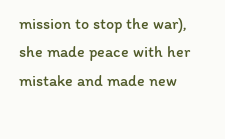mission to stop the war), she made peace with her mistake and made new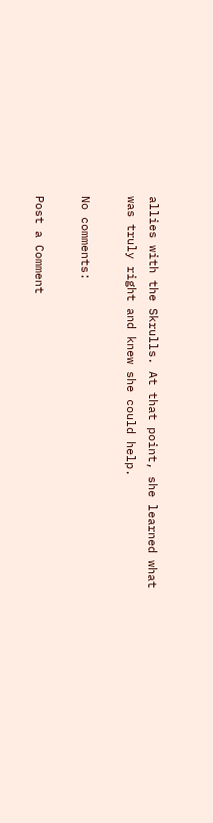allies with the Skrulls. At that point, she learned what was truly right and knew she could help.

No comments:

Post a Comment